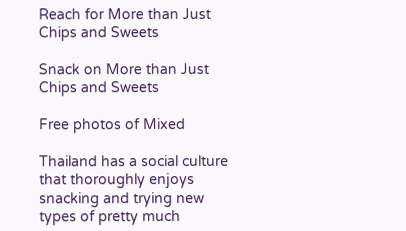Reach for More than Just Chips and Sweets

Snack on More than Just Chips and Sweets

Free photos of Mixed

Thailand has a social culture that thoroughly enjoys snacking and trying new types of pretty much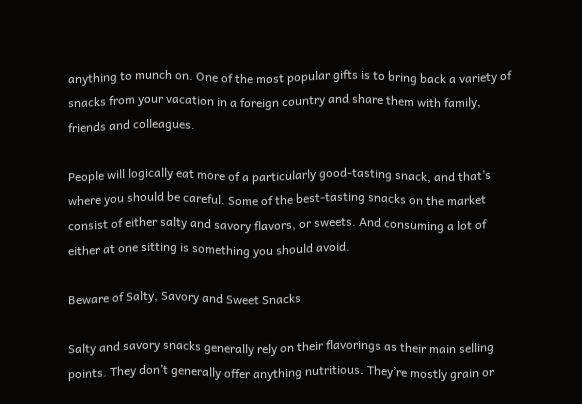anything to munch on. One of the most popular gifts is to bring back a variety of snacks from your vacation in a foreign country and share them with family, friends and colleagues.

People will logically eat more of a particularly good-tasting snack, and that’s where you should be careful. Some of the best-tasting snacks on the market consist of either salty and savory flavors, or sweets. And consuming a lot of either at one sitting is something you should avoid.

Beware of Salty, Savory and Sweet Snacks

Salty and savory snacks generally rely on their flavorings as their main selling points. They don’t generally offer anything nutritious. They’re mostly grain or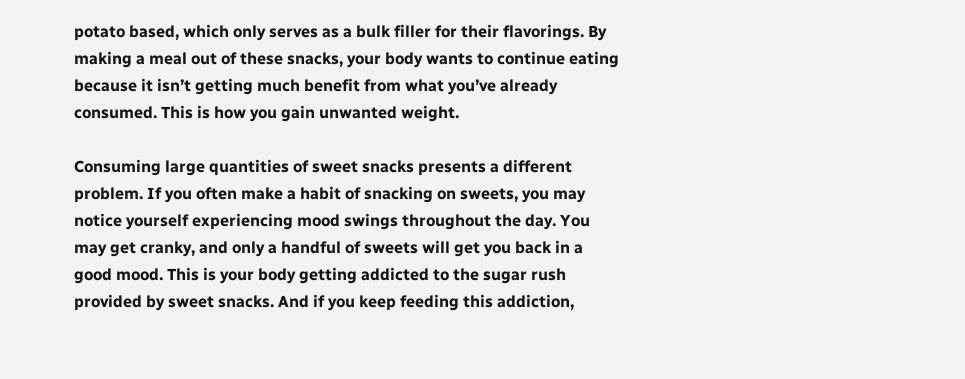potato based, which only serves as a bulk filler for their flavorings. By making a meal out of these snacks, your body wants to continue eating because it isn’t getting much benefit from what you’ve already consumed. This is how you gain unwanted weight.

Consuming large quantities of sweet snacks presents a different problem. If you often make a habit of snacking on sweets, you may notice yourself experiencing mood swings throughout the day. You may get cranky, and only a handful of sweets will get you back in a good mood. This is your body getting addicted to the sugar rush provided by sweet snacks. And if you keep feeding this addiction,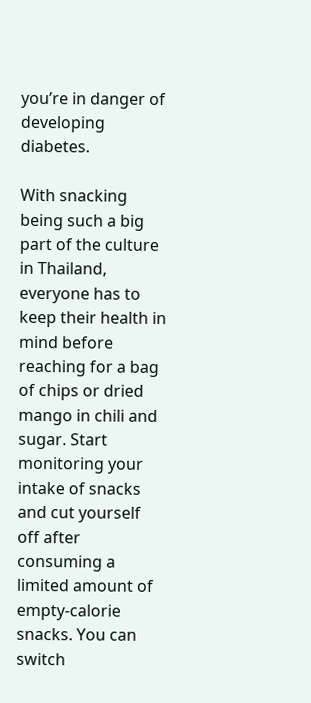you’re in danger of developing diabetes.

With snacking being such a big part of the culture in Thailand, everyone has to keep their health in mind before reaching for a bag of chips or dried mango in chili and sugar. Start monitoring your intake of snacks and cut yourself off after consuming a limited amount of empty-calorie snacks. You can switch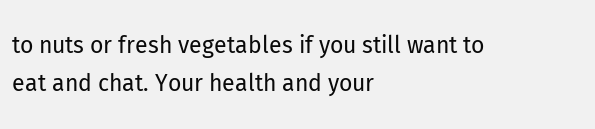to nuts or fresh vegetables if you still want to eat and chat. Your health and your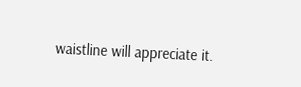waistline will appreciate it.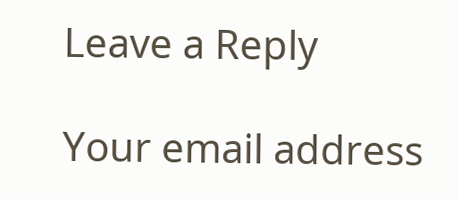Leave a Reply

Your email address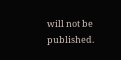will not be published.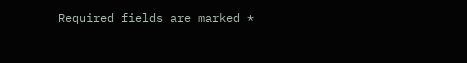Required fields are marked *